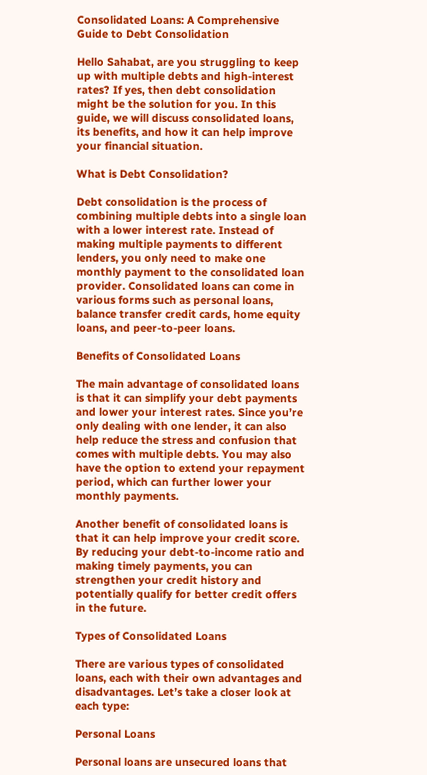Consolidated Loans: A Comprehensive Guide to Debt Consolidation

Hello Sahabat, are you struggling to keep up with multiple debts and high-interest rates? If yes, then debt consolidation might be the solution for you. In this guide, we will discuss consolidated loans, its benefits, and how it can help improve your financial situation.

What is Debt Consolidation?

Debt consolidation is the process of combining multiple debts into a single loan with a lower interest rate. Instead of making multiple payments to different lenders, you only need to make one monthly payment to the consolidated loan provider. Consolidated loans can come in various forms such as personal loans, balance transfer credit cards, home equity loans, and peer-to-peer loans.

Benefits of Consolidated Loans

The main advantage of consolidated loans is that it can simplify your debt payments and lower your interest rates. Since you’re only dealing with one lender, it can also help reduce the stress and confusion that comes with multiple debts. You may also have the option to extend your repayment period, which can further lower your monthly payments.

Another benefit of consolidated loans is that it can help improve your credit score. By reducing your debt-to-income ratio and making timely payments, you can strengthen your credit history and potentially qualify for better credit offers in the future.

Types of Consolidated Loans

There are various types of consolidated loans, each with their own advantages and disadvantages. Let’s take a closer look at each type:

Personal Loans

Personal loans are unsecured loans that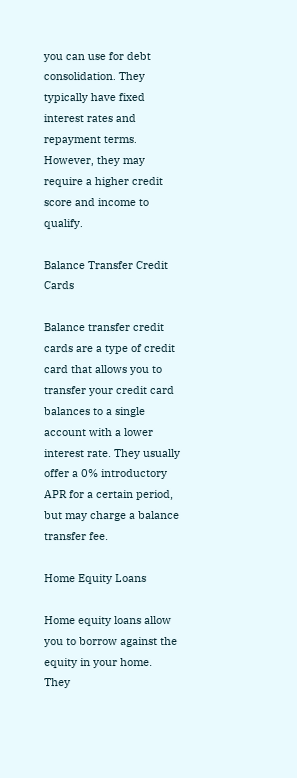you can use for debt consolidation. They typically have fixed interest rates and repayment terms. However, they may require a higher credit score and income to qualify.

Balance Transfer Credit Cards

Balance transfer credit cards are a type of credit card that allows you to transfer your credit card balances to a single account with a lower interest rate. They usually offer a 0% introductory APR for a certain period, but may charge a balance transfer fee.

Home Equity Loans

Home equity loans allow you to borrow against the equity in your home. They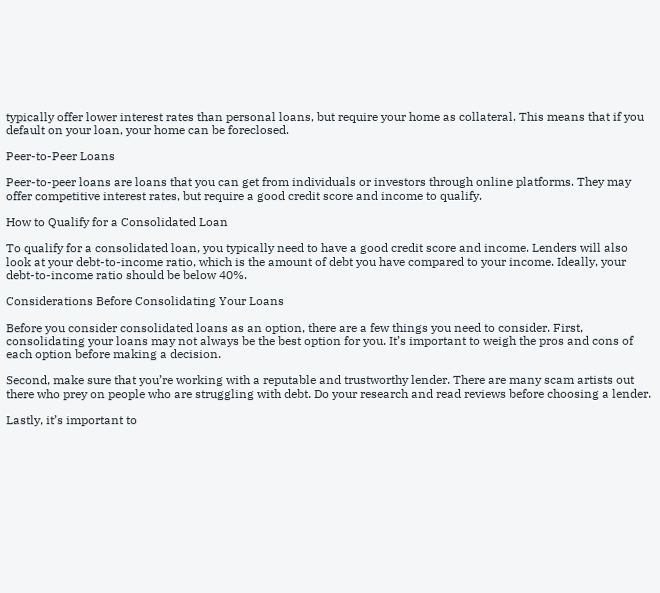typically offer lower interest rates than personal loans, but require your home as collateral. This means that if you default on your loan, your home can be foreclosed.

Peer-to-Peer Loans

Peer-to-peer loans are loans that you can get from individuals or investors through online platforms. They may offer competitive interest rates, but require a good credit score and income to qualify.

How to Qualify for a Consolidated Loan

To qualify for a consolidated loan, you typically need to have a good credit score and income. Lenders will also look at your debt-to-income ratio, which is the amount of debt you have compared to your income. Ideally, your debt-to-income ratio should be below 40%.

Considerations Before Consolidating Your Loans

Before you consider consolidated loans as an option, there are a few things you need to consider. First, consolidating your loans may not always be the best option for you. It’s important to weigh the pros and cons of each option before making a decision.

Second, make sure that you’re working with a reputable and trustworthy lender. There are many scam artists out there who prey on people who are struggling with debt. Do your research and read reviews before choosing a lender.

Lastly, it’s important to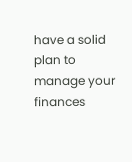have a solid plan to manage your finances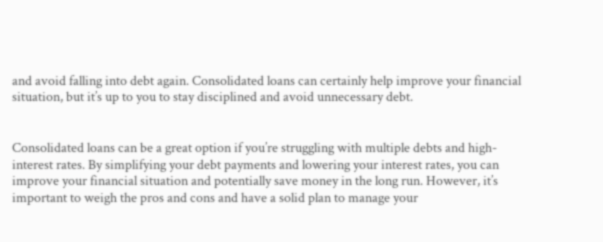and avoid falling into debt again. Consolidated loans can certainly help improve your financial situation, but it’s up to you to stay disciplined and avoid unnecessary debt.


Consolidated loans can be a great option if you’re struggling with multiple debts and high-interest rates. By simplifying your debt payments and lowering your interest rates, you can improve your financial situation and potentially save money in the long run. However, it’s important to weigh the pros and cons and have a solid plan to manage your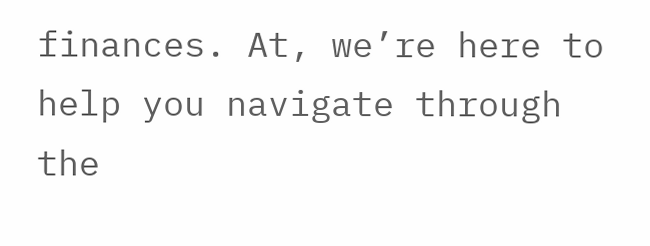finances. At, we’re here to help you navigate through the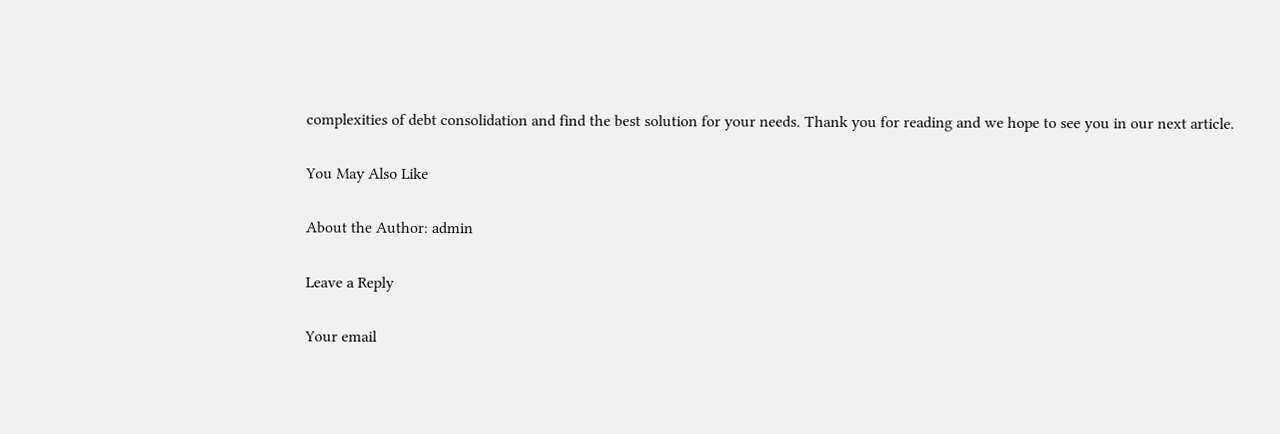complexities of debt consolidation and find the best solution for your needs. Thank you for reading and we hope to see you in our next article.

You May Also Like

About the Author: admin

Leave a Reply

Your email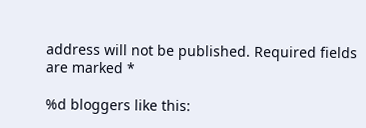address will not be published. Required fields are marked *

%d bloggers like this: